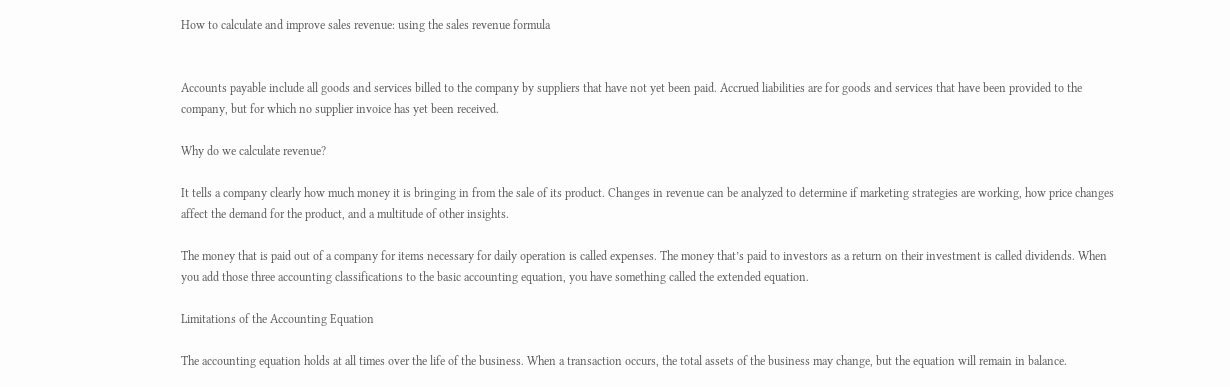How to calculate and improve sales revenue: using the sales revenue formula


Accounts payable include all goods and services billed to the company by suppliers that have not yet been paid. Accrued liabilities are for goods and services that have been provided to the company, but for which no supplier invoice has yet been received.

Why do we calculate revenue?

It tells a company clearly how much money it is bringing in from the sale of its product. Changes in revenue can be analyzed to determine if marketing strategies are working, how price changes affect the demand for the product, and a multitude of other insights.

The money that is paid out of a company for items necessary for daily operation is called expenses. The money that’s paid to investors as a return on their investment is called dividends. When you add those three accounting classifications to the basic accounting equation, you have something called the extended equation.

Limitations of the Accounting Equation

The accounting equation holds at all times over the life of the business. When a transaction occurs, the total assets of the business may change, but the equation will remain in balance.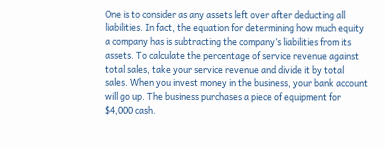One is to consider as any assets left over after deducting all liabilities. In fact, the equation for determining how much equity a company has is subtracting the company’s liabilities from its assets. To calculate the percentage of service revenue against total sales, take your service revenue and divide it by total sales. When you invest money in the business, your bank account will go up. The business purchases a piece of equipment for $4,000 cash.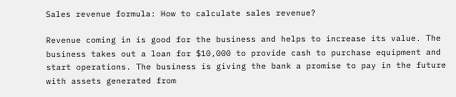Sales revenue formula: How to calculate sales revenue?

Revenue coming in is good for the business and helps to increase its value. The business takes out a loan for $10,000 to provide cash to purchase equipment and start operations. The business is giving the bank a promise to pay in the future with assets generated from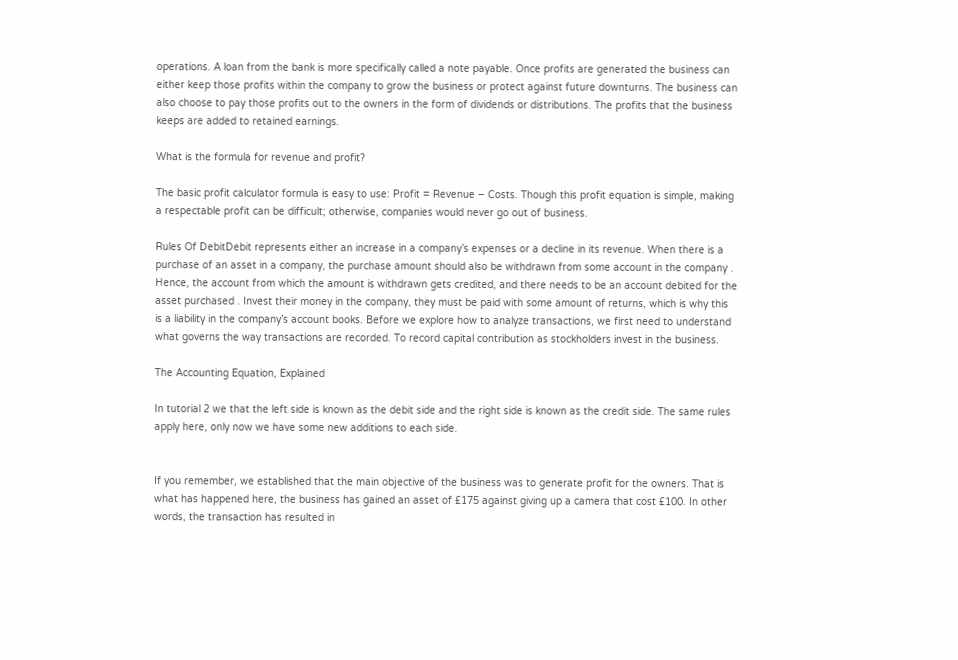operations. A loan from the bank is more specifically called a note payable. Once profits are generated the business can either keep those profits within the company to grow the business or protect against future downturns. The business can also choose to pay those profits out to the owners in the form of dividends or distributions. The profits that the business keeps are added to retained earnings.

What is the formula for revenue and profit?

The basic profit calculator formula is easy to use: Profit = Revenue – Costs. Though this profit equation is simple, making a respectable profit can be difficult; otherwise, companies would never go out of business.

Rules Of DebitDebit represents either an increase in a company’s expenses or a decline in its revenue. When there is a purchase of an asset in a company, the purchase amount should also be withdrawn from some account in the company . Hence, the account from which the amount is withdrawn gets credited, and there needs to be an account debited for the asset purchased . Invest their money in the company, they must be paid with some amount of returns, which is why this is a liability in the company’s account books. Before we explore how to analyze transactions, we first need to understand what governs the way transactions are recorded. To record capital contribution as stockholders invest in the business.

The Accounting Equation, Explained

In tutorial 2 we that the left side is known as the debit side and the right side is known as the credit side. The same rules apply here, only now we have some new additions to each side.


If you remember, we established that the main objective of the business was to generate profit for the owners. That is what has happened here, the business has gained an asset of £175 against giving up a camera that cost £100. In other words, the transaction has resulted in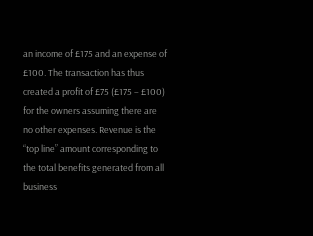an income of £175 and an expense of £100. The transaction has thus created a profit of £75 (£175 – £100) for the owners assuming there are no other expenses. Revenue is the “top line” amount corresponding to the total benefits generated from all business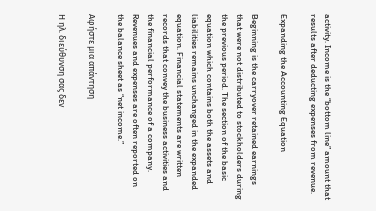activity. Income is the “bottom line” amount that results after deducting expenses from revenue.

Expanding the Accounting Equation

Beginning is the carryover retained earnings that were not distributed to stockholders during the previous period. The section of the basic equation which contains both the assets and liabilities remains unchanged in the expanded equation. Financial statements are written records that convey the business activities and the financial performance of a company. Revenues and expenses are often reported on the balance sheet as “net income.”

Αφήστε μια απάντηση

Η ηλ. διεύθυνση σας δεν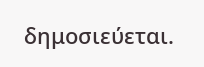δημοσιεύεται.